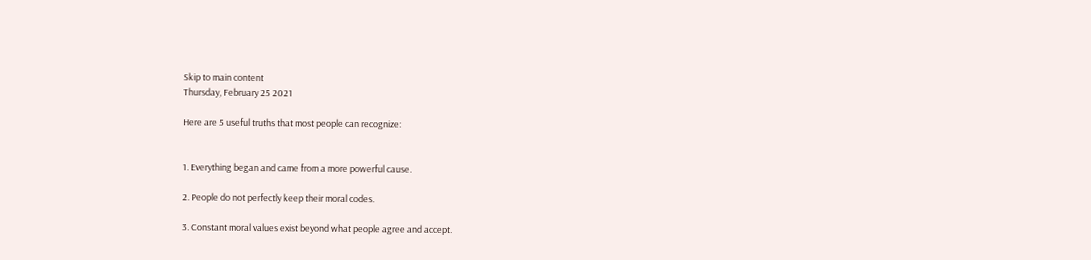Skip to main content
Thursday, February 25 2021

Here are 5 useful truths that most people can recognize:


1. Everything began and came from a more powerful cause.

2. People do not perfectly keep their moral codes.

3. Constant moral values exist beyond what people agree and accept.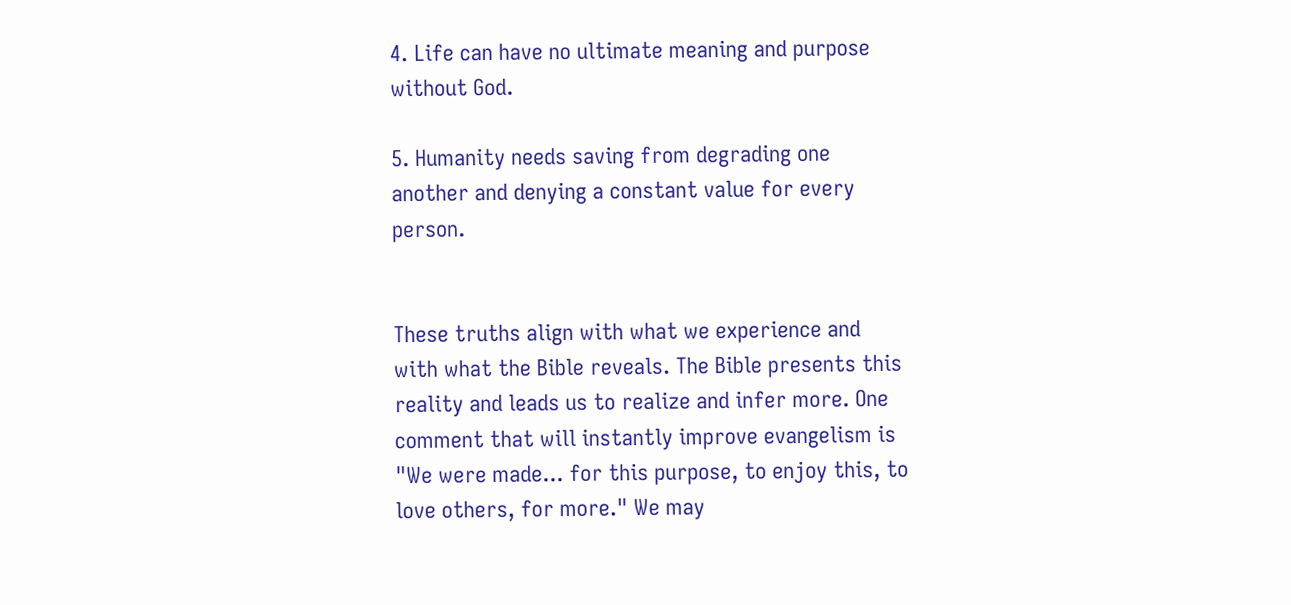4. Life can have no ultimate meaning and purpose without God.

5. Humanity needs saving from degrading one another and denying a constant value for every person.


These truths align with what we experience and with what the Bible reveals. The Bible presents this reality and leads us to realize and infer more. One comment that will instantly improve evangelism is "We were made... for this purpose, to enjoy this, to love others, for more." We may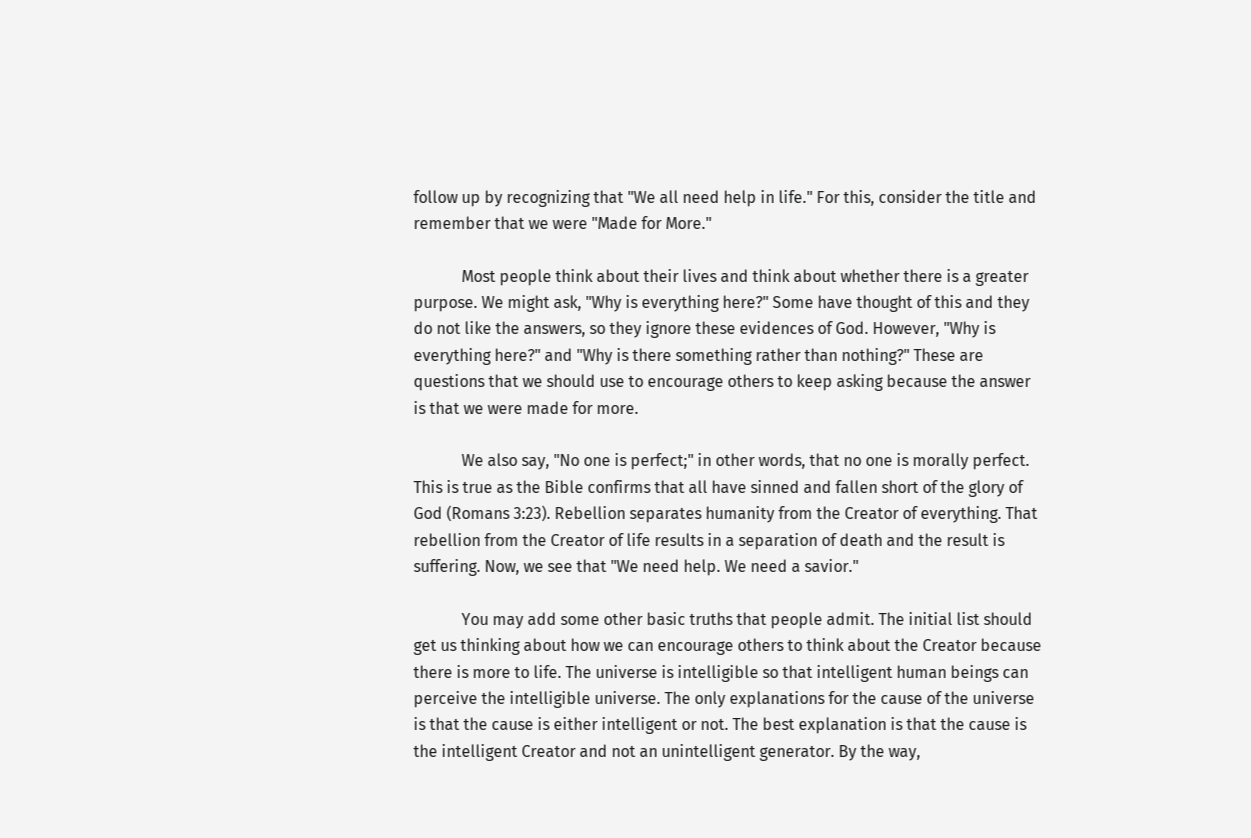follow up by recognizing that "We all need help in life." For this, consider the title and remember that we were "Made for More."

            Most people think about their lives and think about whether there is a greater purpose. We might ask, "Why is everything here?" Some have thought of this and they do not like the answers, so they ignore these evidences of God. However, "Why is everything here?" and "Why is there something rather than nothing?" These are questions that we should use to encourage others to keep asking because the answer is that we were made for more.

            We also say, "No one is perfect;" in other words, that no one is morally perfect. This is true as the Bible confirms that all have sinned and fallen short of the glory of God (Romans 3:23). Rebellion separates humanity from the Creator of everything. That rebellion from the Creator of life results in a separation of death and the result is suffering. Now, we see that "We need help. We need a savior."

            You may add some other basic truths that people admit. The initial list should get us thinking about how we can encourage others to think about the Creator because there is more to life. The universe is intelligible so that intelligent human beings can perceive the intelligible universe. The only explanations for the cause of the universe is that the cause is either intelligent or not. The best explanation is that the cause is the intelligent Creator and not an unintelligent generator. By the way,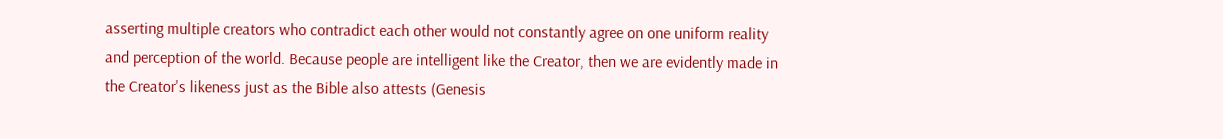asserting multiple creators who contradict each other would not constantly agree on one uniform reality and perception of the world. Because people are intelligent like the Creator, then we are evidently made in the Creator's likeness just as the Bible also attests (Genesis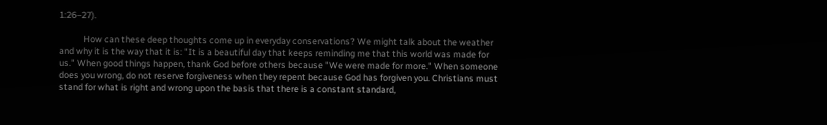1:26–27).

            How can these deep thoughts come up in everyday conservations? We might talk about the weather and why it is the way that it is: "It is a beautiful day that keeps reminding me that this world was made for us." When good things happen, thank God before others because "We were made for more." When someone does you wrong, do not reserve forgiveness when they repent because God has forgiven you. Christians must stand for what is right and wrong upon the basis that there is a constant standard,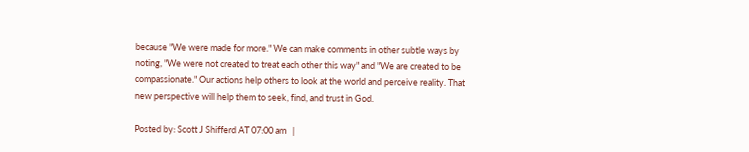because "We were made for more." We can make comments in other subtle ways by noting, "We were not created to treat each other this way" and "We are created to be compassionate." Our actions help others to look at the world and perceive reality. That new perspective will help them to seek, find, and trust in God.

Posted by: Scott J Shifferd AT 07:00 am   |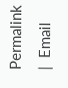Permalink   |  Email